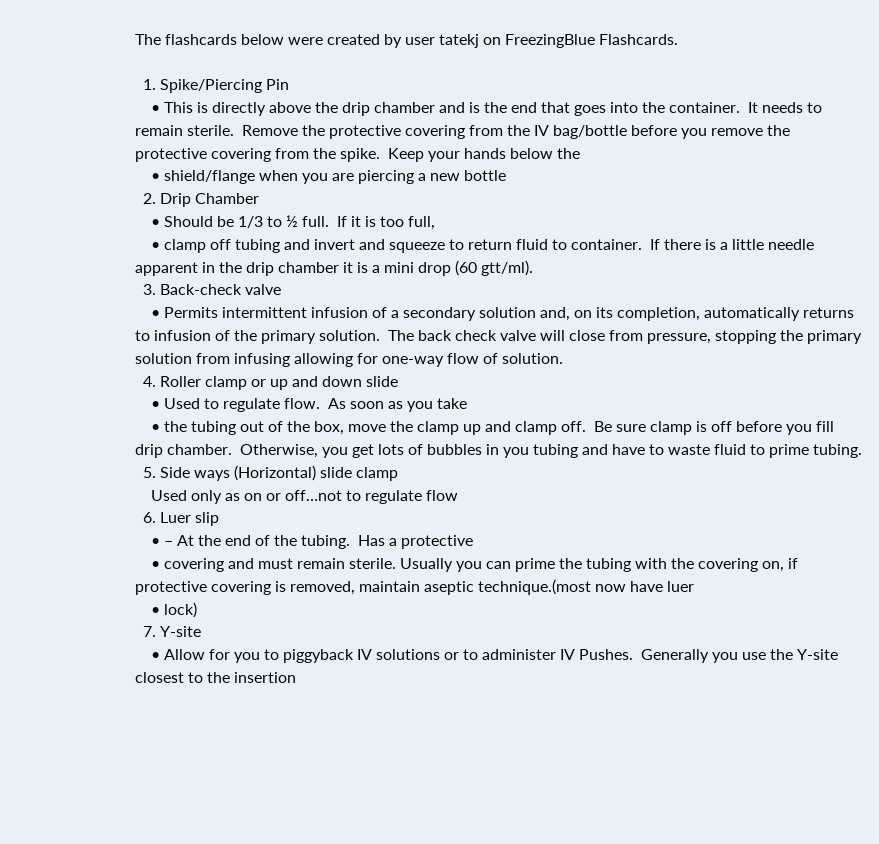The flashcards below were created by user tatekj on FreezingBlue Flashcards.

  1. Spike/Piercing Pin
    • This is directly above the drip chamber and is the end that goes into the container.  It needs to remain sterile.  Remove the protective covering from the IV bag/bottle before you remove the protective covering from the spike.  Keep your hands below the
    • shield/flange when you are piercing a new bottle
  2. Drip Chamber
    • Should be 1/3 to ½ full.  If it is too full,
    • clamp off tubing and invert and squeeze to return fluid to container.  If there is a little needle apparent in the drip chamber it is a mini drop (60 gtt/ml).
  3. Back-check valve
    • Permits intermittent infusion of a secondary solution and, on its completion, automatically returns to infusion of the primary solution.  The back check valve will close from pressure, stopping the primary solution from infusing allowing for one-way flow of solution.
  4. Roller clamp or up and down slide
    • Used to regulate flow.  As soon as you take
    • the tubing out of the box, move the clamp up and clamp off.  Be sure clamp is off before you fill drip chamber.  Otherwise, you get lots of bubbles in you tubing and have to waste fluid to prime tubing.
  5. Side ways (Horizontal) slide clamp
    Used only as on or off…not to regulate flow
  6. Luer slip
    • – At the end of the tubing.  Has a protective
    • covering and must remain sterile. Usually you can prime the tubing with the covering on, if protective covering is removed, maintain aseptic technique.(most now have luer
    • lock)
  7. Y-site
    • Allow for you to piggyback IV solutions or to administer IV Pushes.  Generally you use the Y-site closest to the insertion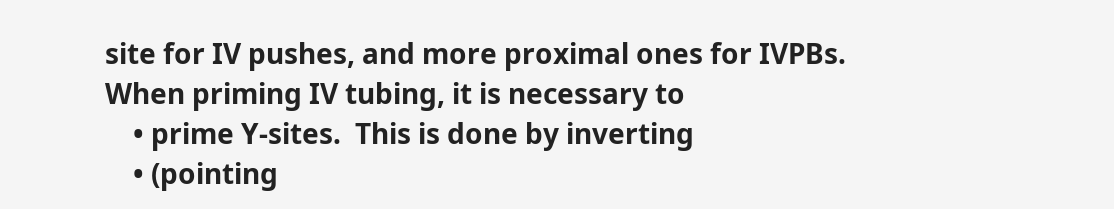site for IV pushes, and more proximal ones for IVPBs.  When priming IV tubing, it is necessary to
    • prime Y-sites.  This is done by inverting
    • (pointing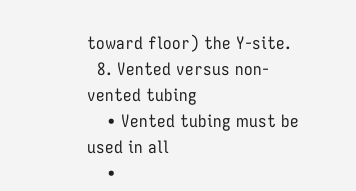toward floor) the Y-site.
  8. Vented versus non-vented tubing
    • Vented tubing must be used in all
    •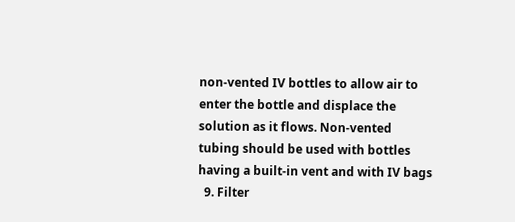non-vented IV bottles to allow air to enter the bottle and displace the solution as it flows. Non-vented tubing should be used with bottles having a built-in vent and with IV bags
  9. Filter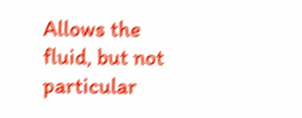Allows the fluid, but not particular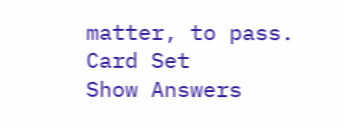matter, to pass.
Card Set
Show Answers